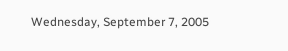Wednesday, September 7, 2005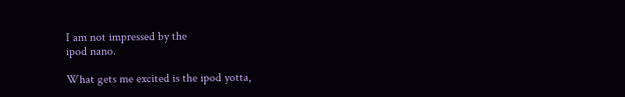I am not impressed by the
ipod nano.

What gets me excited is the ipod yotta,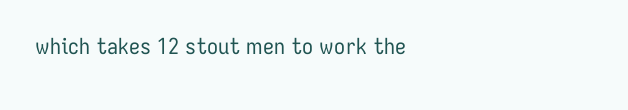which takes 12 stout men to work the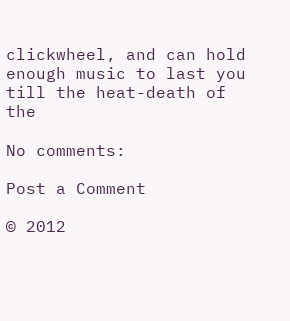clickwheel, and can hold enough music to last you till the heat-death of the

No comments:

Post a Comment

© 2012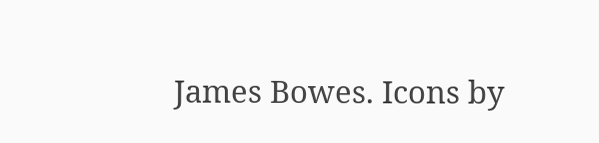James Bowes. Icons by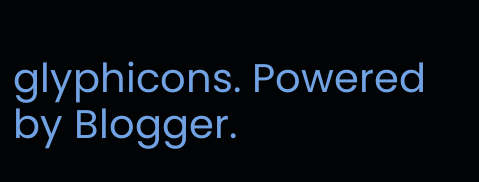glyphicons. Powered by Blogger.